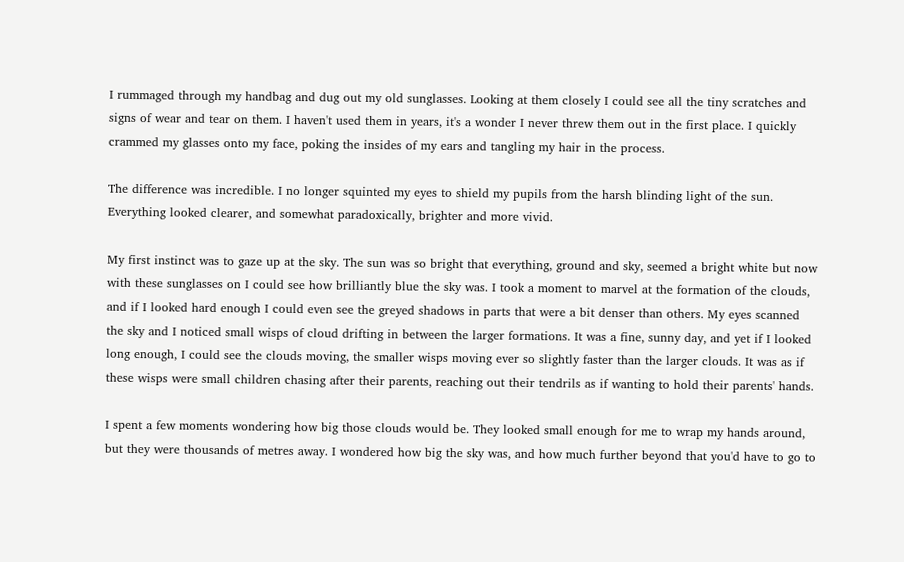I rummaged through my handbag and dug out my old sunglasses. Looking at them closely I could see all the tiny scratches and signs of wear and tear on them. I haven't used them in years, it's a wonder I never threw them out in the first place. I quickly crammed my glasses onto my face, poking the insides of my ears and tangling my hair in the process.

The difference was incredible. I no longer squinted my eyes to shield my pupils from the harsh blinding light of the sun. Everything looked clearer, and somewhat paradoxically, brighter and more vivid.

My first instinct was to gaze up at the sky. The sun was so bright that everything, ground and sky, seemed a bright white but now with these sunglasses on I could see how brilliantly blue the sky was. I took a moment to marvel at the formation of the clouds, and if I looked hard enough I could even see the greyed shadows in parts that were a bit denser than others. My eyes scanned the sky and I noticed small wisps of cloud drifting in between the larger formations. It was a fine, sunny day, and yet if I looked long enough, I could see the clouds moving, the smaller wisps moving ever so slightly faster than the larger clouds. It was as if these wisps were small children chasing after their parents, reaching out their tendrils as if wanting to hold their parents' hands.

I spent a few moments wondering how big those clouds would be. They looked small enough for me to wrap my hands around, but they were thousands of metres away. I wondered how big the sky was, and how much further beyond that you'd have to go to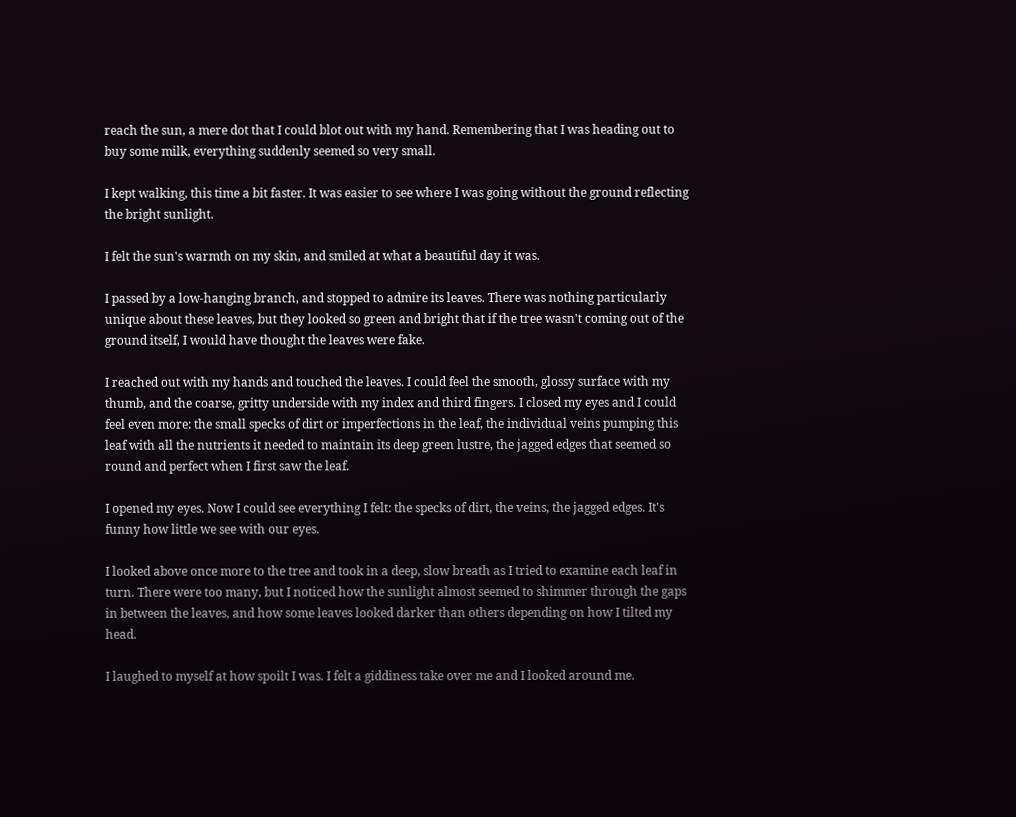reach the sun, a mere dot that I could blot out with my hand. Remembering that I was heading out to buy some milk, everything suddenly seemed so very small.

I kept walking, this time a bit faster. It was easier to see where I was going without the ground reflecting the bright sunlight.

I felt the sun's warmth on my skin, and smiled at what a beautiful day it was.

I passed by a low-hanging branch, and stopped to admire its leaves. There was nothing particularly unique about these leaves, but they looked so green and bright that if the tree wasn't coming out of the ground itself, I would have thought the leaves were fake.

I reached out with my hands and touched the leaves. I could feel the smooth, glossy surface with my thumb, and the coarse, gritty underside with my index and third fingers. I closed my eyes and I could feel even more: the small specks of dirt or imperfections in the leaf, the individual veins pumping this leaf with all the nutrients it needed to maintain its deep green lustre, the jagged edges that seemed so round and perfect when I first saw the leaf.

I opened my eyes. Now I could see everything I felt: the specks of dirt, the veins, the jagged edges. It's funny how little we see with our eyes.

I looked above once more to the tree and took in a deep, slow breath as I tried to examine each leaf in turn. There were too many, but I noticed how the sunlight almost seemed to shimmer through the gaps in between the leaves, and how some leaves looked darker than others depending on how I tilted my head.

I laughed to myself at how spoilt I was. I felt a giddiness take over me and I looked around me.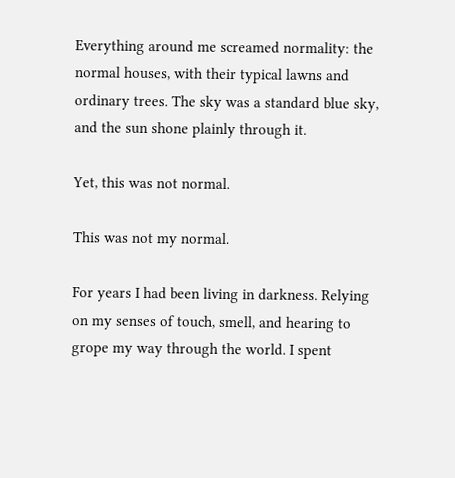Everything around me screamed normality: the normal houses, with their typical lawns and ordinary trees. The sky was a standard blue sky, and the sun shone plainly through it.

Yet, this was not normal.

This was not my normal.

For years I had been living in darkness. Relying on my senses of touch, smell, and hearing to grope my way through the world. I spent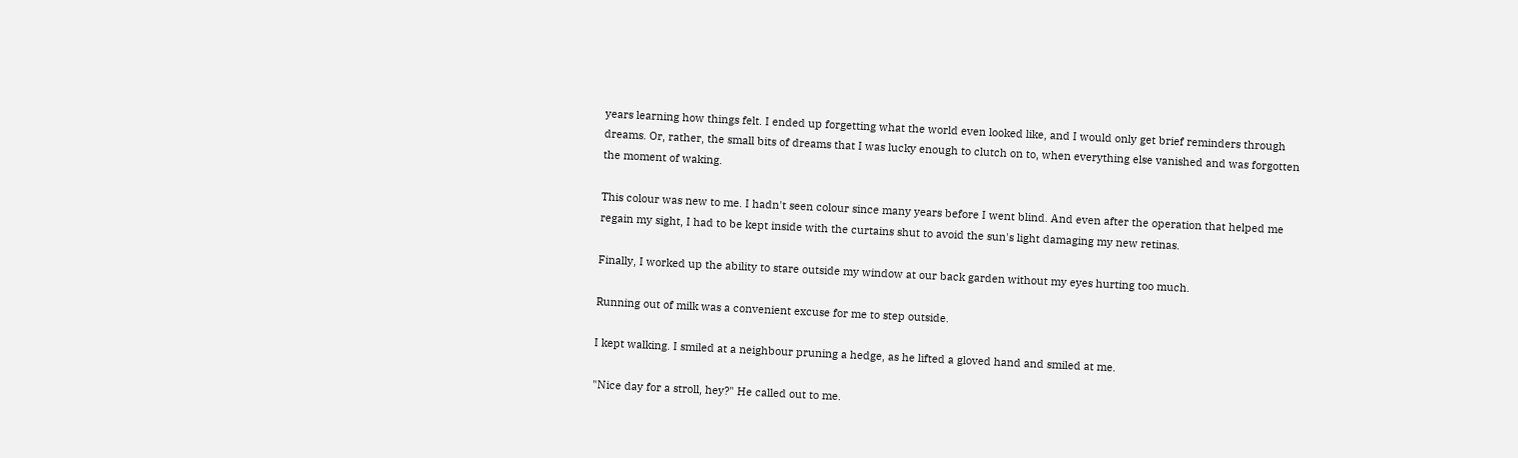years learning how things felt. I ended up forgetting what the world even looked like, and I would only get brief reminders through dreams. Or, rather, the small bits of dreams that I was lucky enough to clutch on to, when everything else vanished and was forgotten the moment of waking.

This colour was new to me. I hadn't seen colour since many years before I went blind. And even after the operation that helped me regain my sight, I had to be kept inside with the curtains shut to avoid the sun's light damaging my new retinas.

Finally, I worked up the ability to stare outside my window at our back garden without my eyes hurting too much.

Running out of milk was a convenient excuse for me to step outside.

I kept walking. I smiled at a neighbour pruning a hedge, as he lifted a gloved hand and smiled at me.

"Nice day for a stroll, hey?" He called out to me.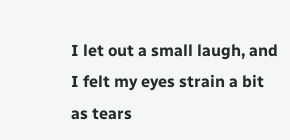I let out a small laugh, and I felt my eyes strain a bit as tears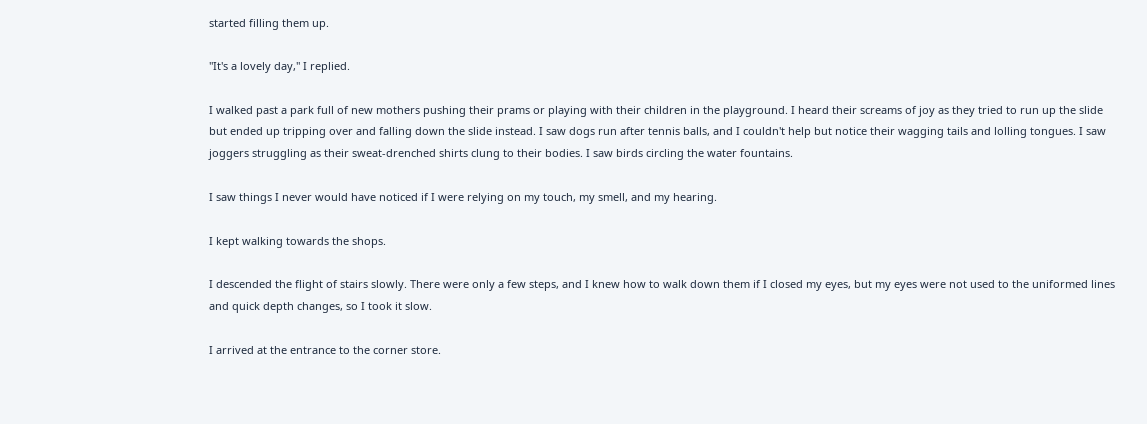started filling them up.

"It's a lovely day," I replied.

I walked past a park full of new mothers pushing their prams or playing with their children in the playground. I heard their screams of joy as they tried to run up the slide but ended up tripping over and falling down the slide instead. I saw dogs run after tennis balls, and I couldn't help but notice their wagging tails and lolling tongues. I saw joggers struggling as their sweat-drenched shirts clung to their bodies. I saw birds circling the water fountains.

I saw things I never would have noticed if I were relying on my touch, my smell, and my hearing.

I kept walking towards the shops.

I descended the flight of stairs slowly. There were only a few steps, and I knew how to walk down them if I closed my eyes, but my eyes were not used to the uniformed lines and quick depth changes, so I took it slow.

I arrived at the entrance to the corner store.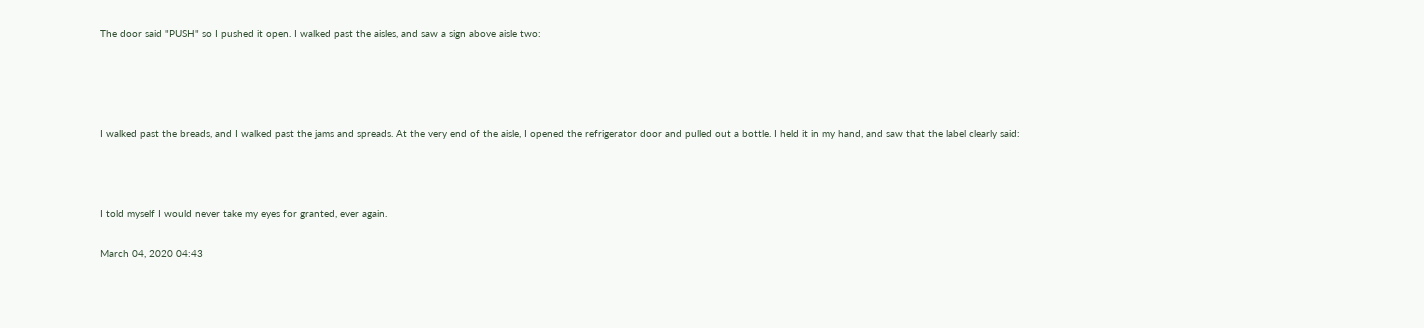The door said "PUSH" so I pushed it open. I walked past the aisles, and saw a sign above aisle two:




I walked past the breads, and I walked past the jams and spreads. At the very end of the aisle, I opened the refrigerator door and pulled out a bottle. I held it in my hand, and saw that the label clearly said:



I told myself I would never take my eyes for granted, ever again.

March 04, 2020 04:43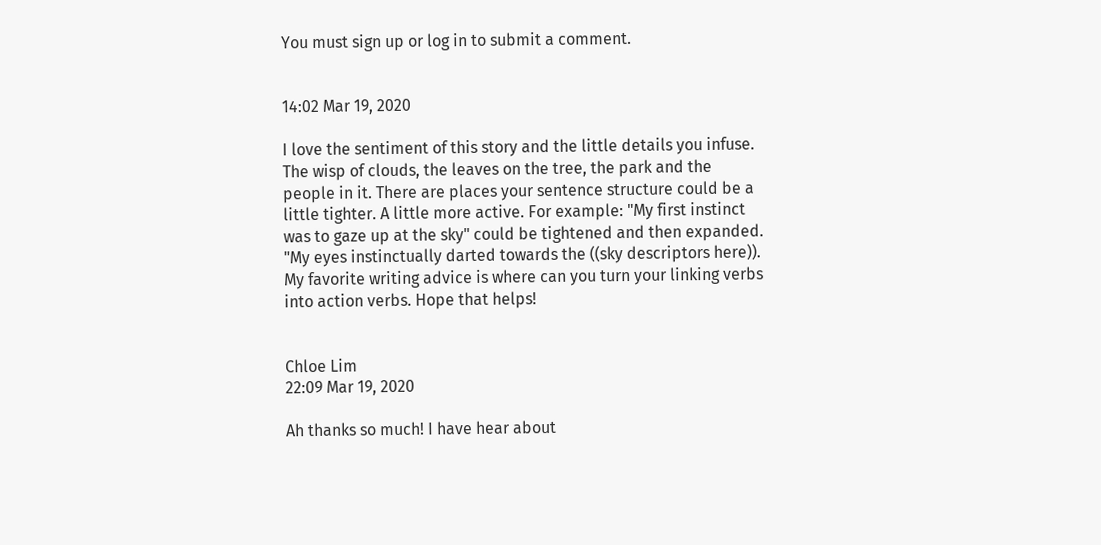You must sign up or log in to submit a comment.


14:02 Mar 19, 2020

I love the sentiment of this story and the little details you infuse. The wisp of clouds, the leaves on the tree, the park and the people in it. There are places your sentence structure could be a little tighter. A little more active. For example: "My first instinct was to gaze up at the sky" could be tightened and then expanded. "My eyes instinctually darted towards the ((sky descriptors here)). My favorite writing advice is where can you turn your linking verbs into action verbs. Hope that helps!


Chloe Lim
22:09 Mar 19, 2020

Ah thanks so much! I have hear about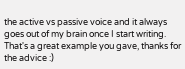the active vs passive voice and it always goes out of my brain once I start writing. That's a great example you gave, thanks for the advice :)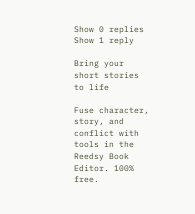Show 0 replies
Show 1 reply

Bring your short stories to life

Fuse character, story, and conflict with tools in the Reedsy Book Editor. 100% free.